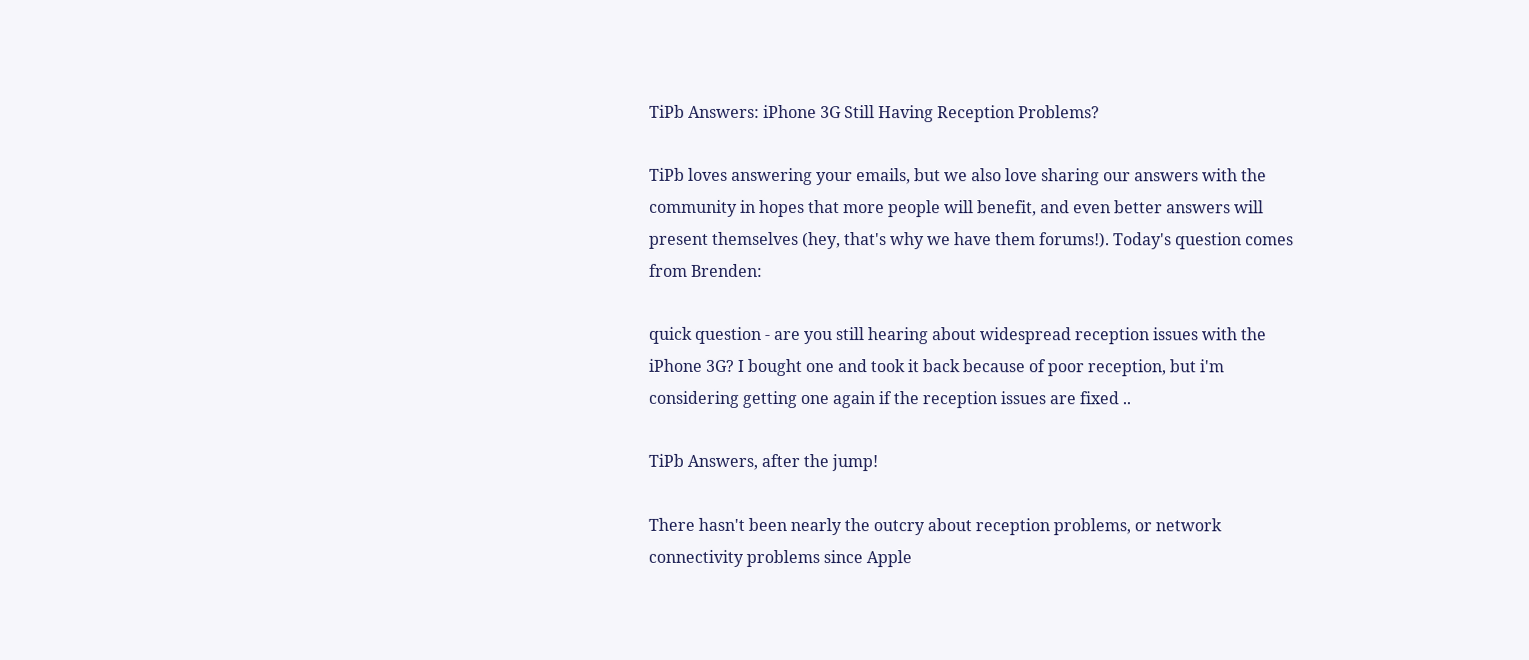TiPb Answers: iPhone 3G Still Having Reception Problems?

TiPb loves answering your emails, but we also love sharing our answers with the community in hopes that more people will benefit, and even better answers will present themselves (hey, that's why we have them forums!). Today's question comes from Brenden:

quick question - are you still hearing about widespread reception issues with the iPhone 3G? I bought one and took it back because of poor reception, but i'm considering getting one again if the reception issues are fixed ..

TiPb Answers, after the jump!

There hasn't been nearly the outcry about reception problems, or network connectivity problems since Apple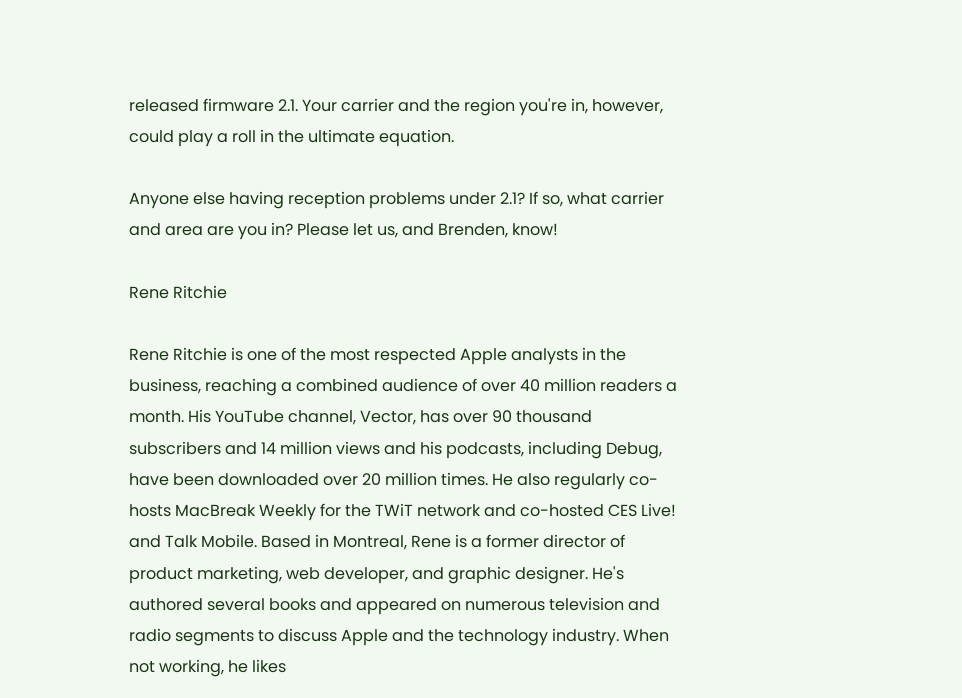released firmware 2.1. Your carrier and the region you're in, however, could play a roll in the ultimate equation.

Anyone else having reception problems under 2.1? If so, what carrier and area are you in? Please let us, and Brenden, know!

Rene Ritchie

Rene Ritchie is one of the most respected Apple analysts in the business, reaching a combined audience of over 40 million readers a month. His YouTube channel, Vector, has over 90 thousand subscribers and 14 million views and his podcasts, including Debug, have been downloaded over 20 million times. He also regularly co-hosts MacBreak Weekly for the TWiT network and co-hosted CES Live! and Talk Mobile. Based in Montreal, Rene is a former director of product marketing, web developer, and graphic designer. He's authored several books and appeared on numerous television and radio segments to discuss Apple and the technology industry. When not working, he likes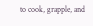to cook, grapple, and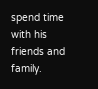spend time with his friends and family.